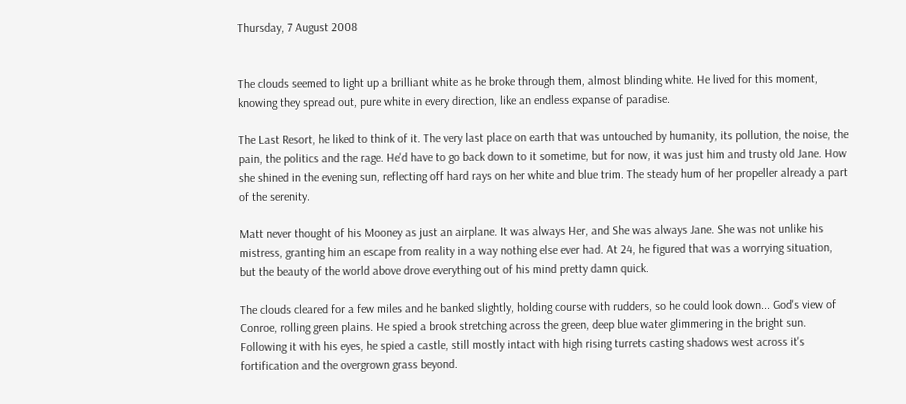Thursday, 7 August 2008


The clouds seemed to light up a brilliant white as he broke through them, almost blinding white. He lived for this moment, knowing they spread out, pure white in every direction, like an endless expanse of paradise.

The Last Resort, he liked to think of it. The very last place on earth that was untouched by humanity, its pollution, the noise, the pain, the politics and the rage. He'd have to go back down to it sometime, but for now, it was just him and trusty old Jane. How she shined in the evening sun, reflecting off hard rays on her white and blue trim. The steady hum of her propeller already a part of the serenity.

Matt never thought of his Mooney as just an airplane. It was always Her, and She was always Jane. She was not unlike his mistress, granting him an escape from reality in a way nothing else ever had. At 24, he figured that was a worrying situation, but the beauty of the world above drove everything out of his mind pretty damn quick.

The clouds cleared for a few miles and he banked slightly, holding course with rudders, so he could look down... God's view of Conroe, rolling green plains. He spied a brook stretching across the green, deep blue water glimmering in the bright sun. Following it with his eyes, he spied a castle, still mostly intact with high rising turrets casting shadows west across it's fortification and the overgrown grass beyond.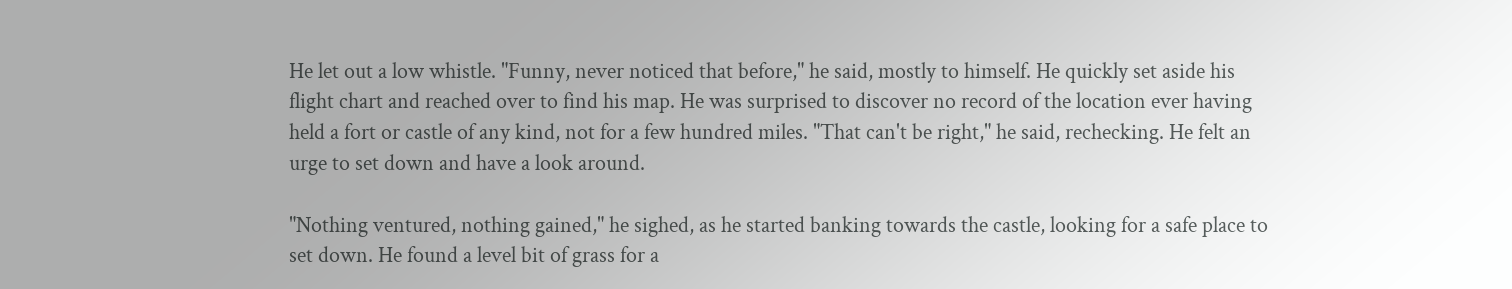He let out a low whistle. "Funny, never noticed that before," he said, mostly to himself. He quickly set aside his flight chart and reached over to find his map. He was surprised to discover no record of the location ever having held a fort or castle of any kind, not for a few hundred miles. "That can't be right," he said, rechecking. He felt an urge to set down and have a look around.

"Nothing ventured, nothing gained," he sighed, as he started banking towards the castle, looking for a safe place to set down. He found a level bit of grass for a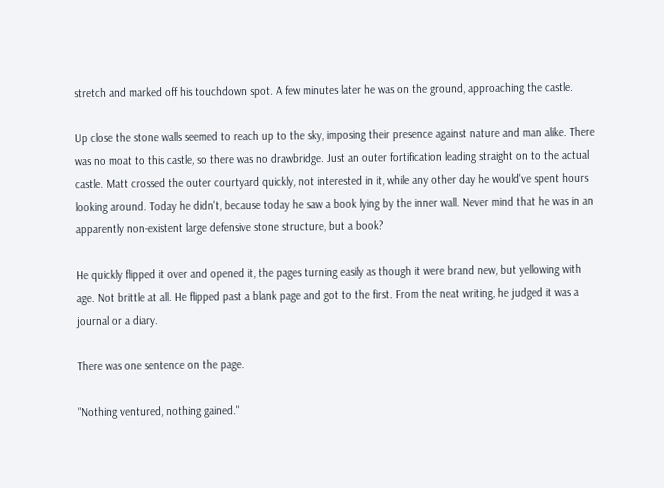stretch and marked off his touchdown spot. A few minutes later he was on the ground, approaching the castle.

Up close the stone walls seemed to reach up to the sky, imposing their presence against nature and man alike. There was no moat to this castle, so there was no drawbridge. Just an outer fortification leading straight on to the actual castle. Matt crossed the outer courtyard quickly, not interested in it, while any other day he would've spent hours looking around. Today he didn't, because today he saw a book lying by the inner wall. Never mind that he was in an apparently non-existent large defensive stone structure, but a book?

He quickly flipped it over and opened it, the pages turning easily as though it were brand new, but yellowing with age. Not brittle at all. He flipped past a blank page and got to the first. From the neat writing, he judged it was a journal or a diary.

There was one sentence on the page.

"Nothing ventured, nothing gained."